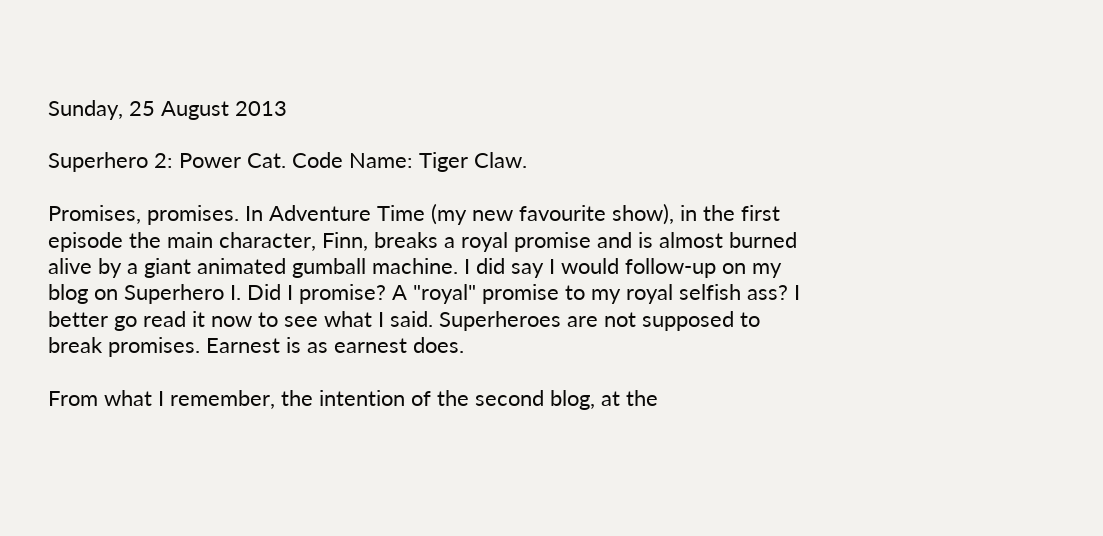Sunday, 25 August 2013

Superhero 2: Power Cat. Code Name: Tiger Claw.

Promises, promises. In Adventure Time (my new favourite show), in the first episode the main character, Finn, breaks a royal promise and is almost burned alive by a giant animated gumball machine. I did say I would follow-up on my blog on Superhero I. Did I promise? A "royal" promise to my royal selfish ass? I better go read it now to see what I said. Superheroes are not supposed to break promises. Earnest is as earnest does.

From what I remember, the intention of the second blog, at the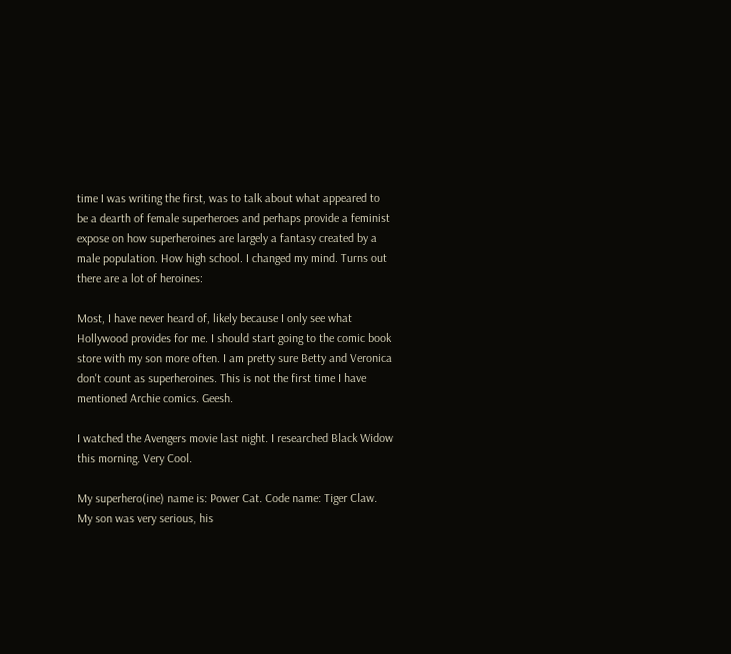time I was writing the first, was to talk about what appeared to be a dearth of female superheroes and perhaps provide a feminist expose on how superheroines are largely a fantasy created by a male population. How high school. I changed my mind. Turns out there are a lot of heroines:

Most, I have never heard of, likely because I only see what Hollywood provides for me. I should start going to the comic book store with my son more often. I am pretty sure Betty and Veronica don't count as superheroines. This is not the first time I have mentioned Archie comics. Geesh.

I watched the Avengers movie last night. I researched Black Widow this morning. Very Cool.

My superhero(ine) name is: Power Cat. Code name: Tiger Claw. My son was very serious, his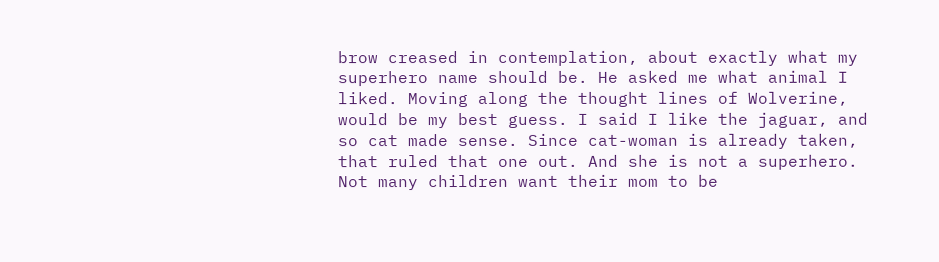brow creased in contemplation, about exactly what my superhero name should be. He asked me what animal I liked. Moving along the thought lines of Wolverine, would be my best guess. I said I like the jaguar, and so cat made sense. Since cat-woman is already taken, that ruled that one out. And she is not a superhero. Not many children want their mom to be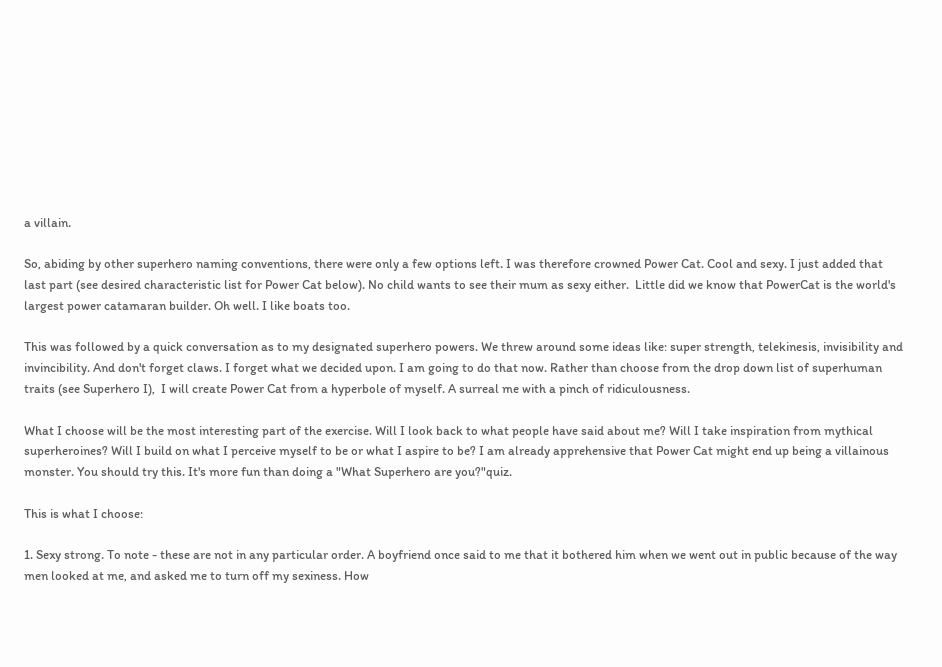a villain.

So, abiding by other superhero naming conventions, there were only a few options left. I was therefore crowned Power Cat. Cool and sexy. I just added that last part (see desired characteristic list for Power Cat below). No child wants to see their mum as sexy either.  Little did we know that PowerCat is the world's largest power catamaran builder. Oh well. I like boats too.

This was followed by a quick conversation as to my designated superhero powers. We threw around some ideas like: super strength, telekinesis, invisibility and invincibility. And don't forget claws. I forget what we decided upon. I am going to do that now. Rather than choose from the drop down list of superhuman traits (see Superhero I),  I will create Power Cat from a hyperbole of myself. A surreal me with a pinch of ridiculousness.

What I choose will be the most interesting part of the exercise. Will I look back to what people have said about me? Will I take inspiration from mythical superheroines? Will I build on what I perceive myself to be or what I aspire to be? I am already apprehensive that Power Cat might end up being a villainous monster. You should try this. It's more fun than doing a "What Superhero are you?"quiz.

This is what I choose:

1. Sexy strong. To note - these are not in any particular order. A boyfriend once said to me that it bothered him when we went out in public because of the way men looked at me, and asked me to turn off my sexiness. How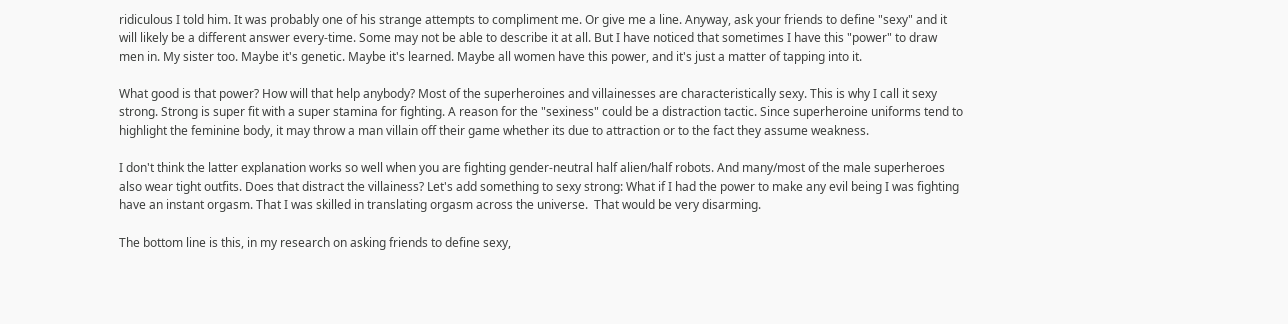ridiculous I told him. It was probably one of his strange attempts to compliment me. Or give me a line. Anyway, ask your friends to define "sexy" and it will likely be a different answer every-time. Some may not be able to describe it at all. But I have noticed that sometimes I have this "power" to draw men in. My sister too. Maybe it's genetic. Maybe it's learned. Maybe all women have this power, and it's just a matter of tapping into it.

What good is that power? How will that help anybody? Most of the superheroines and villainesses are characteristically sexy. This is why I call it sexy strong. Strong is super fit with a super stamina for fighting. A reason for the "sexiness" could be a distraction tactic. Since superheroine uniforms tend to highlight the feminine body, it may throw a man villain off their game whether its due to attraction or to the fact they assume weakness.

I don't think the latter explanation works so well when you are fighting gender-neutral half alien/half robots. And many/most of the male superheroes also wear tight outfits. Does that distract the villainess? Let's add something to sexy strong: What if I had the power to make any evil being I was fighting have an instant orgasm. That I was skilled in translating orgasm across the universe.  That would be very disarming.

The bottom line is this, in my research on asking friends to define sexy,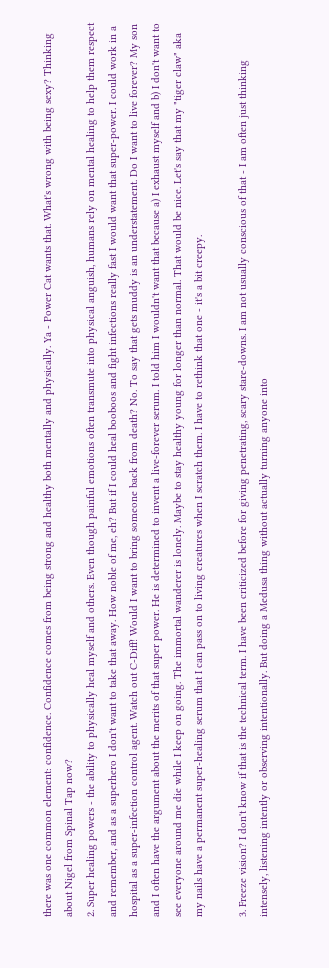there was one common element: confidence. Confidence comes from being strong and healthy both mentally and physically. Ya - Power Cat wants that. What's wrong with being sexy? Thinking about Nigel from Spinal Tap now?
2. Super healing powers - the ability to physically heal myself and others. Even though painful emotions often transmute into physical anguish, humans rely on mental healing to help them respect and remember, and as a superhero I don't want to take that away. How noble of me, eh? But if I could heal booboos and fight infections really fast I would want that super-power. I could work in a hospital as a super-infection control agent. Watch out C-Diff! Would I want to bring someone back from death? No. To say that gets muddy is an understatement. Do I want to live forever? My son and I often have the argument about the merits of that super power. He is determined to invent a live-forever serum. I told him I wouldn't want that because a) I exhaust myself and b) I don't want to see everyone around me die while I keep on going. The immortal wanderer is lonely. Maybe to stay healthy young for longer than normal. That would be nice. Let's say that my "tiger claw" aka my nails have a permanent super-healing serum that I can pass on to living creatures when I scratch them. I have to rethink that one - it's a bit creepy.

3. Freeze vision? I don't know if that is the technical term. I have been criticized before for giving penetrating, scary stare-downs. I am not usually conscious of that - I am often just thinking intensely, listening intently or observing intentionally. But doing a Medusa thing without actually turning anyone into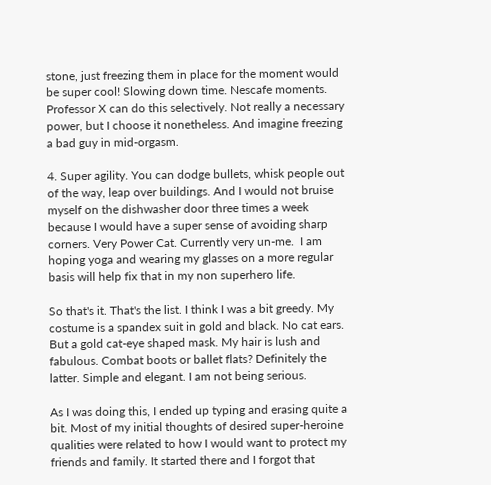stone, just freezing them in place for the moment would be super cool! Slowing down time. Nescafe moments. Professor X can do this selectively. Not really a necessary power, but I choose it nonetheless. And imagine freezing a bad guy in mid-orgasm.

4. Super agility. You can dodge bullets, whisk people out of the way, leap over buildings. And I would not bruise myself on the dishwasher door three times a week because I would have a super sense of avoiding sharp corners. Very Power Cat. Currently very un-me.  I am hoping yoga and wearing my glasses on a more regular basis will help fix that in my non superhero life.

So that's it. That's the list. I think I was a bit greedy. My costume is a spandex suit in gold and black. No cat ears. But a gold cat-eye shaped mask. My hair is lush and fabulous. Combat boots or ballet flats? Definitely the latter. Simple and elegant. I am not being serious.

As I was doing this, I ended up typing and erasing quite a bit. Most of my initial thoughts of desired super-heroine qualities were related to how I would want to protect my friends and family. It started there and I forgot that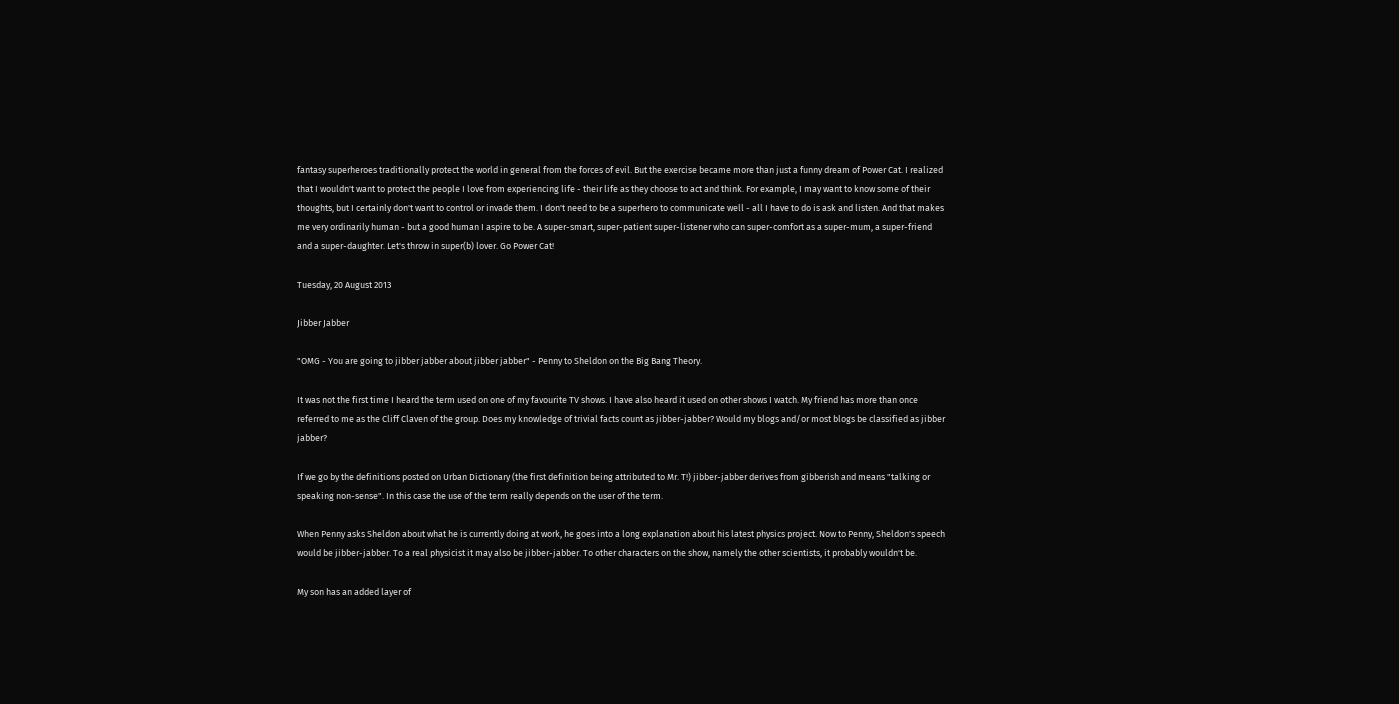fantasy superheroes traditionally protect the world in general from the forces of evil. But the exercise became more than just a funny dream of Power Cat. I realized that I wouldn't want to protect the people I love from experiencing life - their life as they choose to act and think. For example, I may want to know some of their thoughts, but I certainly don't want to control or invade them. I don't need to be a superhero to communicate well - all I have to do is ask and listen. And that makes me very ordinarily human - but a good human I aspire to be. A super-smart, super-patient super-listener who can super-comfort as a super-mum, a super-friend and a super-daughter. Let's throw in super(b) lover. Go Power Cat!

Tuesday, 20 August 2013

Jibber Jabber

"OMG - You are going to jibber jabber about jibber jabber" - Penny to Sheldon on the Big Bang Theory.

It was not the first time I heard the term used on one of my favourite TV shows. I have also heard it used on other shows I watch. My friend has more than once referred to me as the Cliff Claven of the group. Does my knowledge of trivial facts count as jibber-jabber? Would my blogs and/or most blogs be classified as jibber jabber?

If we go by the definitions posted on Urban Dictionary (the first definition being attributed to Mr. T!) jibber-jabber derives from gibberish and means "talking or speaking non-sense". In this case the use of the term really depends on the user of the term.

When Penny asks Sheldon about what he is currently doing at work, he goes into a long explanation about his latest physics project. Now to Penny, Sheldon's speech would be jibber-jabber. To a real physicist it may also be jibber-jabber. To other characters on the show, namely the other scientists, it probably wouldn't be.

My son has an added layer of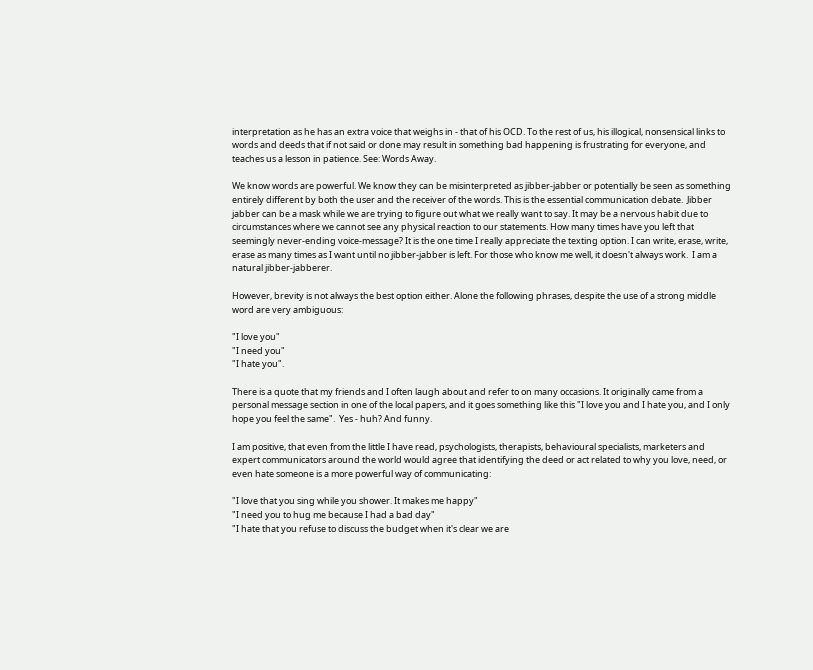interpretation as he has an extra voice that weighs in - that of his OCD. To the rest of us, his illogical, nonsensical links to words and deeds that if not said or done may result in something bad happening is frustrating for everyone, and teaches us a lesson in patience. See: Words Away.

We know words are powerful. We know they can be misinterpreted as jibber-jabber or potentially be seen as something entirely different by both the user and the receiver of the words. This is the essential communication debate.  Jibber jabber can be a mask while we are trying to figure out what we really want to say. It may be a nervous habit due to circumstances where we cannot see any physical reaction to our statements. How many times have you left that seemingly never-ending voice-message? It is the one time I really appreciate the texting option. I can write, erase, write, erase as many times as I want until no jibber-jabber is left. For those who know me well, it doesn't always work.  I am a natural jibber-jabberer.

However, brevity is not always the best option either. Alone the following phrases, despite the use of a strong middle word are very ambiguous:

"I love you"
"I need you"
"I hate you".

There is a quote that my friends and I often laugh about and refer to on many occasions. It originally came from a personal message section in one of the local papers, and it goes something like this "I love you and I hate you, and I only hope you feel the same".  Yes - huh? And funny.

I am positive, that even from the little I have read, psychologists, therapists, behavioural specialists, marketers and expert communicators around the world would agree that identifying the deed or act related to why you love, need, or even hate someone is a more powerful way of communicating:

"I love that you sing while you shower. It makes me happy"
"I need you to hug me because I had a bad day"
"I hate that you refuse to discuss the budget when it's clear we are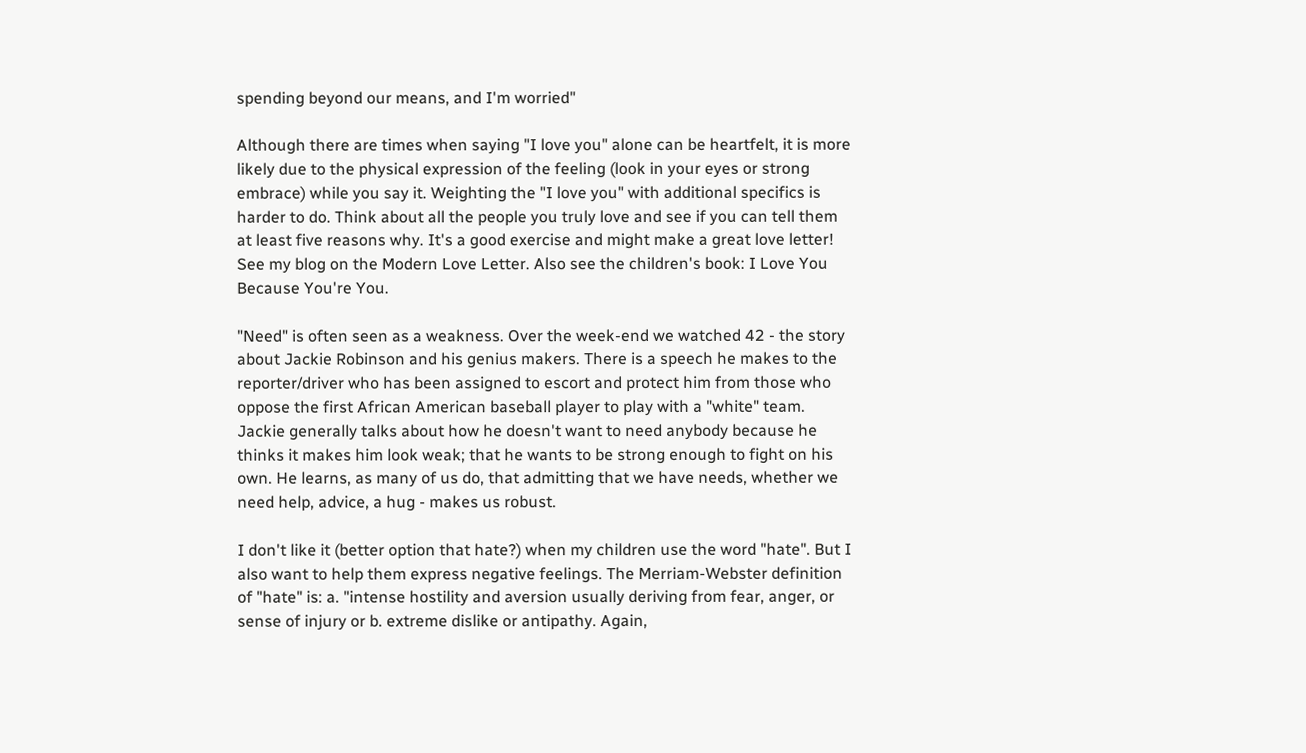spending beyond our means, and I'm worried"

Although there are times when saying "I love you" alone can be heartfelt, it is more likely due to the physical expression of the feeling (look in your eyes or strong embrace) while you say it. Weighting the "I love you" with additional specifics is harder to do. Think about all the people you truly love and see if you can tell them at least five reasons why. It's a good exercise and might make a great love letter! See my blog on the Modern Love Letter. Also see the children's book: I Love You Because You're You.

"Need" is often seen as a weakness. Over the week-end we watched 42 - the story about Jackie Robinson and his genius makers. There is a speech he makes to the reporter/driver who has been assigned to escort and protect him from those who oppose the first African American baseball player to play with a "white" team. Jackie generally talks about how he doesn't want to need anybody because he thinks it makes him look weak; that he wants to be strong enough to fight on his own. He learns, as many of us do, that admitting that we have needs, whether we need help, advice, a hug - makes us robust.

I don't like it (better option that hate?) when my children use the word "hate". But I also want to help them express negative feelings. The Merriam-Webster definition of "hate" is: a. "intense hostility and aversion usually deriving from fear, anger, or sense of injury or b. extreme dislike or antipathy. Again,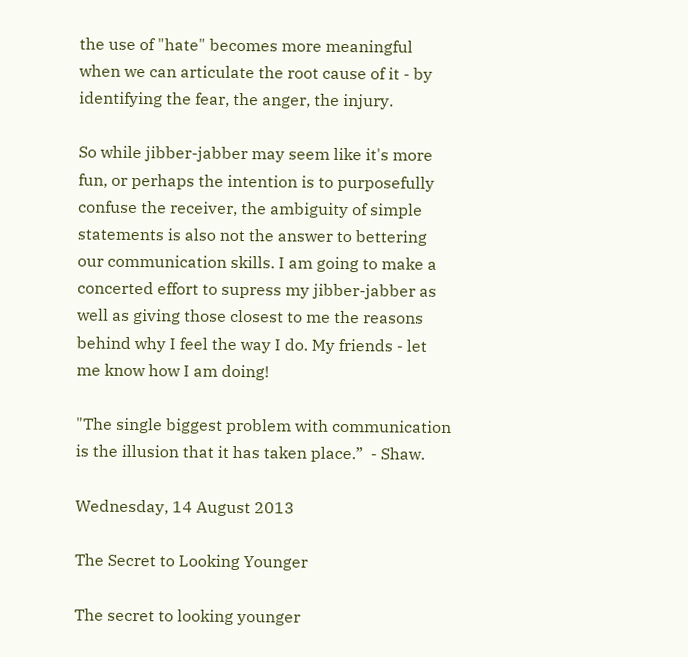the use of "hate" becomes more meaningful when we can articulate the root cause of it - by identifying the fear, the anger, the injury.

So while jibber-jabber may seem like it's more fun, or perhaps the intention is to purposefully confuse the receiver, the ambiguity of simple statements is also not the answer to bettering our communication skills. I am going to make a concerted effort to supress my jibber-jabber as well as giving those closest to me the reasons behind why I feel the way I do. My friends - let me know how I am doing!

"The single biggest problem with communication is the illusion that it has taken place.”  - Shaw.

Wednesday, 14 August 2013

The Secret to Looking Younger

The secret to looking younger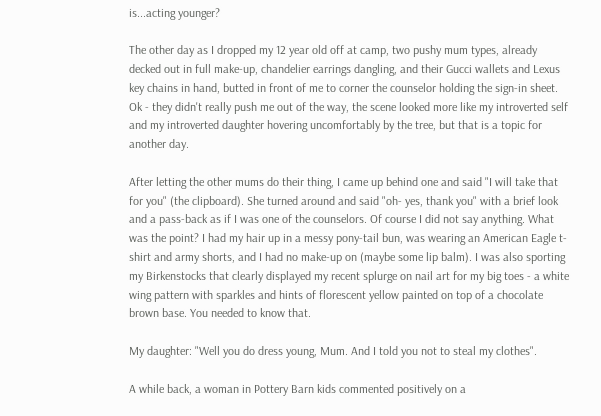is...acting younger?

The other day as I dropped my 12 year old off at camp, two pushy mum types, already decked out in full make-up, chandelier earrings dangling, and their Gucci wallets and Lexus key chains in hand, butted in front of me to corner the counselor holding the sign-in sheet. Ok - they didn't really push me out of the way, the scene looked more like my introverted self and my introverted daughter hovering uncomfortably by the tree, but that is a topic for another day.

After letting the other mums do their thing, I came up behind one and said "I will take that for you" (the clipboard). She turned around and said "oh- yes, thank you" with a brief look and a pass-back as if I was one of the counselors. Of course I did not say anything. What was the point? I had my hair up in a messy pony-tail bun, was wearing an American Eagle t-shirt and army shorts, and I had no make-up on (maybe some lip balm). I was also sporting my Birkenstocks that clearly displayed my recent splurge on nail art for my big toes - a white wing pattern with sparkles and hints of florescent yellow painted on top of a chocolate brown base. You needed to know that.

My daughter: "Well you do dress young, Mum. And I told you not to steal my clothes".

A while back, a woman in Pottery Barn kids commented positively on a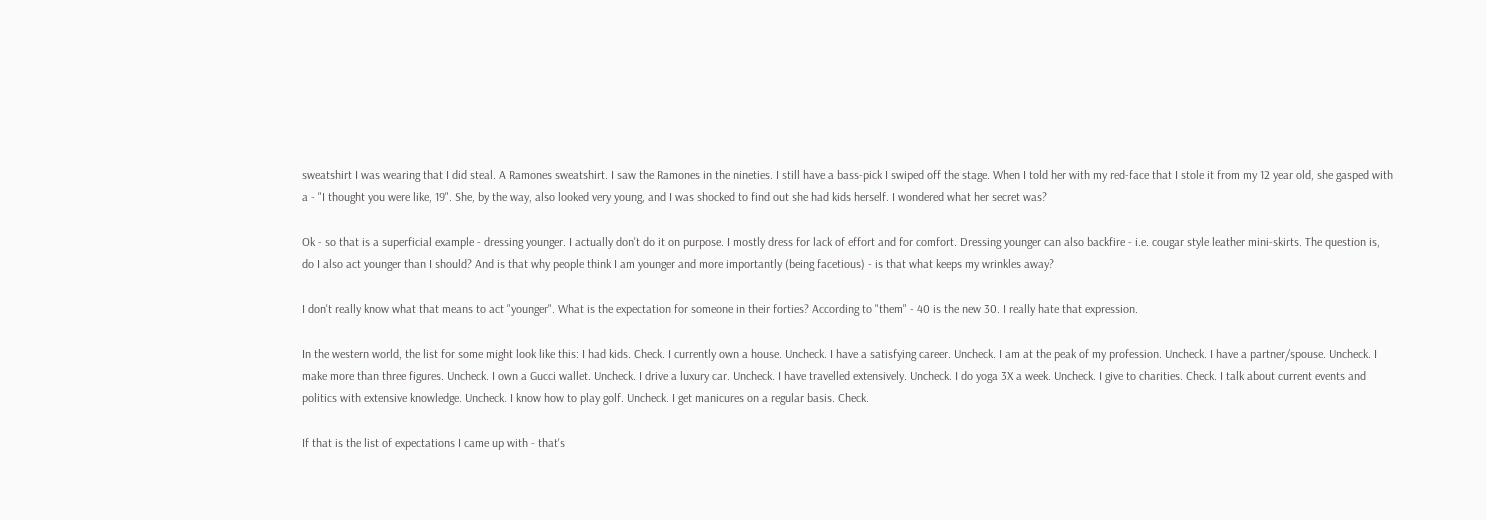sweatshirt I was wearing that I did steal. A Ramones sweatshirt. I saw the Ramones in the nineties. I still have a bass-pick I swiped off the stage. When I told her with my red-face that I stole it from my 12 year old, she gasped with a - "I thought you were like, 19". She, by the way, also looked very young, and I was shocked to find out she had kids herself. I wondered what her secret was?

Ok - so that is a superficial example - dressing younger. I actually don't do it on purpose. I mostly dress for lack of effort and for comfort. Dressing younger can also backfire - i.e. cougar style leather mini-skirts. The question is, do I also act younger than I should? And is that why people think I am younger and more importantly (being facetious) - is that what keeps my wrinkles away?

I don't really know what that means to act "younger". What is the expectation for someone in their forties? According to "them" - 40 is the new 30. I really hate that expression.

In the western world, the list for some might look like this: I had kids. Check. I currently own a house. Uncheck. I have a satisfying career. Uncheck. I am at the peak of my profession. Uncheck. I have a partner/spouse. Uncheck. I make more than three figures. Uncheck. I own a Gucci wallet. Uncheck. I drive a luxury car. Uncheck. I have travelled extensively. Uncheck. I do yoga 3X a week. Uncheck. I give to charities. Check. I talk about current events and politics with extensive knowledge. Uncheck. I know how to play golf. Uncheck. I get manicures on a regular basis. Check.

If that is the list of expectations I came up with - that's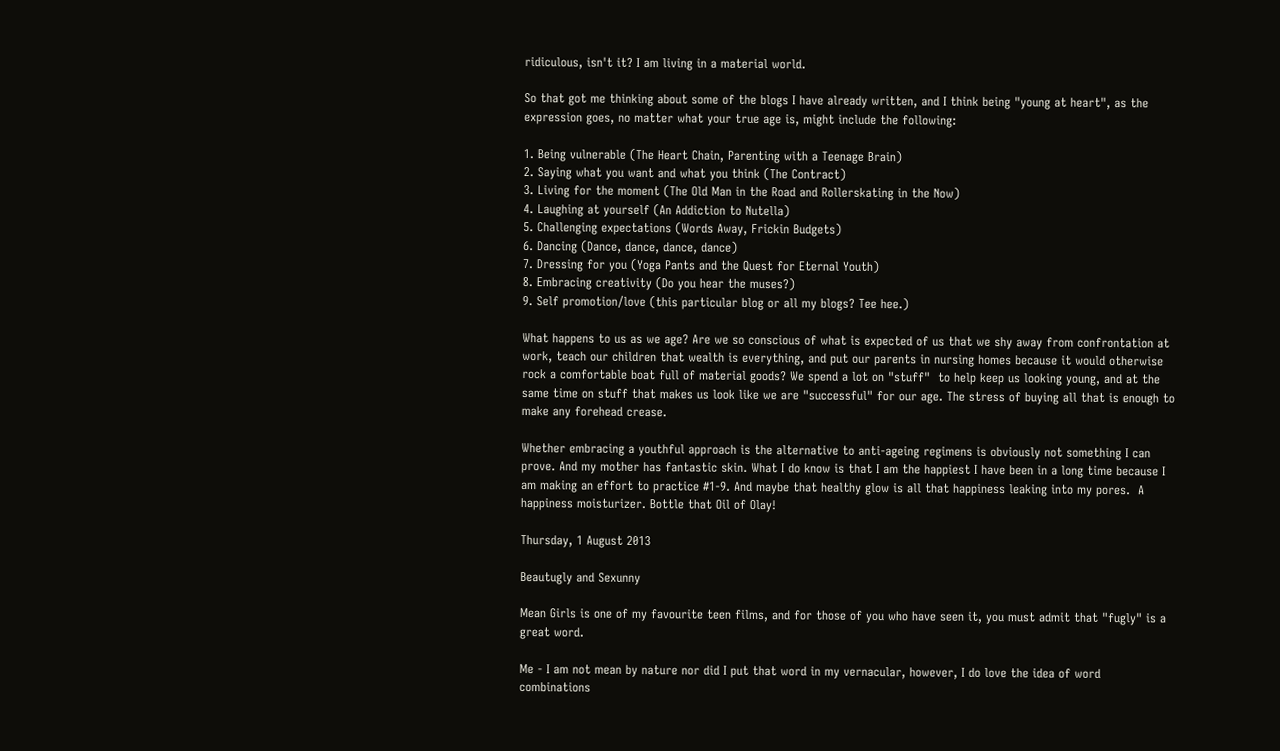ridiculous, isn't it? I am living in a material world.

So that got me thinking about some of the blogs I have already written, and I think being "young at heart", as the expression goes, no matter what your true age is, might include the following:

1. Being vulnerable (The Heart Chain, Parenting with a Teenage Brain)
2. Saying what you want and what you think (The Contract)
3. Living for the moment (The Old Man in the Road and Rollerskating in the Now)
4. Laughing at yourself (An Addiction to Nutella)
5. Challenging expectations (Words Away, Frickin Budgets)
6. Dancing (Dance, dance, dance, dance)
7. Dressing for you (Yoga Pants and the Quest for Eternal Youth)
8. Embracing creativity (Do you hear the muses?)
9. Self promotion/love (this particular blog or all my blogs? Tee hee.)

What happens to us as we age? Are we so conscious of what is expected of us that we shy away from confrontation at work, teach our children that wealth is everything, and put our parents in nursing homes because it would otherwise rock a comfortable boat full of material goods? We spend a lot on "stuff"  to help keep us looking young, and at the same time on stuff that makes us look like we are "successful" for our age. The stress of buying all that is enough to make any forehead crease.

Whether embracing a youthful approach is the alternative to anti-ageing regimens is obviously not something I can prove. And my mother has fantastic skin. What I do know is that I am the happiest I have been in a long time because I am making an effort to practice #1-9. And maybe that healthy glow is all that happiness leaking into my pores.  A happiness moisturizer. Bottle that Oil of Olay!

Thursday, 1 August 2013

Beautugly and Sexunny

Mean Girls is one of my favourite teen films, and for those of you who have seen it, you must admit that "fugly" is a great word.

Me - I am not mean by nature nor did I put that word in my vernacular, however, I do love the idea of word combinations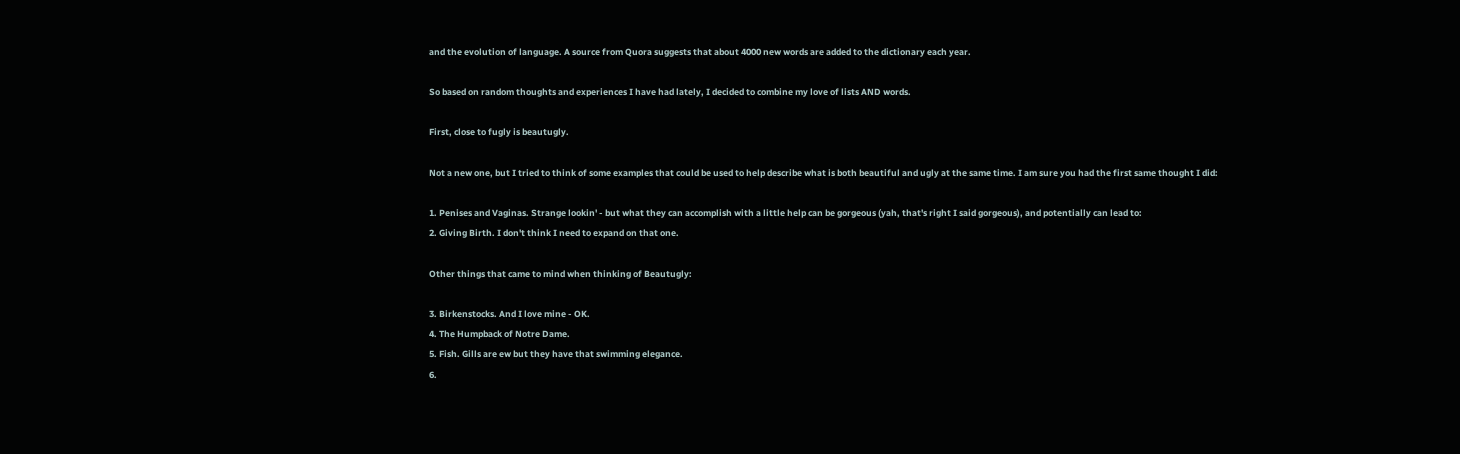and the evolution of language. A source from Quora suggests that about 4000 new words are added to the dictionary each year.

So based on random thoughts and experiences I have had lately, I decided to combine my love of lists AND words.

First, close to fugly is beautugly.

Not a new one, but I tried to think of some examples that could be used to help describe what is both beautiful and ugly at the same time. I am sure you had the first same thought I did:

1. Penises and Vaginas. Strange lookin' - but what they can accomplish with a little help can be gorgeous (yah, that's right I said gorgeous), and potentially can lead to:
2. Giving Birth. I don't think I need to expand on that one.

Other things that came to mind when thinking of Beautugly:

3. Birkenstocks. And I love mine - OK.
4. The Humpback of Notre Dame.
5. Fish. Gills are ew but they have that swimming elegance.
6.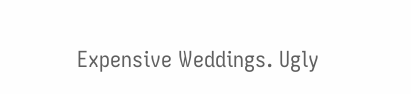Expensive Weddings. Ugly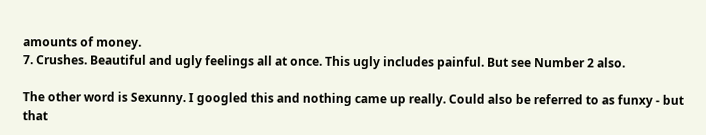amounts of money.
7. Crushes. Beautiful and ugly feelings all at once. This ugly includes painful. But see Number 2 also.

The other word is Sexunny. I googled this and nothing came up really. Could also be referred to as funxy - but that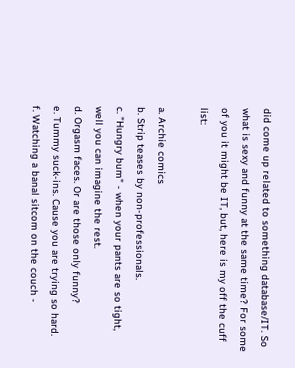did come up related to something database/IT. So what is sexy and funny at the same time? For some of you it might be IT, but, here is my off the cuff list:

a. Archie comics
b. Strip teases by non-professionals.
c. "Hungry bum" - when your pants are so tight, well you can imagine the rest.
d. Orgasm faces. Or are those only funny?
e. Tummy suck-ins. Cause you are trying so hard.
f. Watching a banal sitcom on the couch -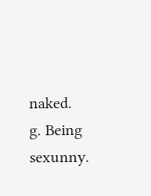naked.
g. Being sexunny.